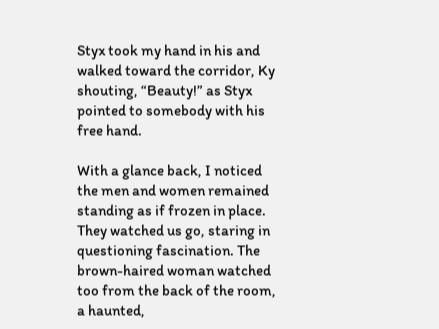Styx took my hand in his and walked toward the corridor, Ky shouting, “Beauty!” as Styx pointed to somebody with his free hand.

With a glance back, I noticed the men and women remained standing as if frozen in place. They watched us go, staring in questioning fascination. The brown-haired woman watched too from the back of the room, a haunted,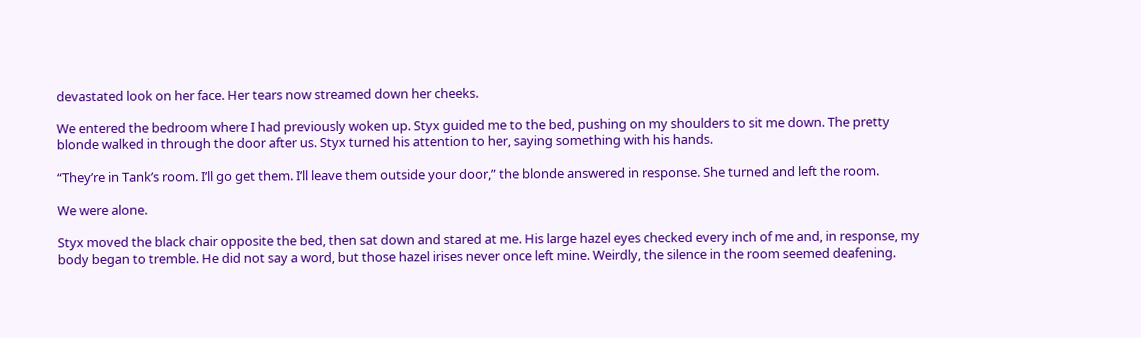devastated look on her face. Her tears now streamed down her cheeks.

We entered the bedroom where I had previously woken up. Styx guided me to the bed, pushing on my shoulders to sit me down. The pretty blonde walked in through the door after us. Styx turned his attention to her, saying something with his hands.

“They’re in Tank’s room. I’ll go get them. I’ll leave them outside your door,” the blonde answered in response. She turned and left the room.

We were alone.

Styx moved the black chair opposite the bed, then sat down and stared at me. His large hazel eyes checked every inch of me and, in response, my body began to tremble. He did not say a word, but those hazel irises never once left mine. Weirdly, the silence in the room seemed deafening.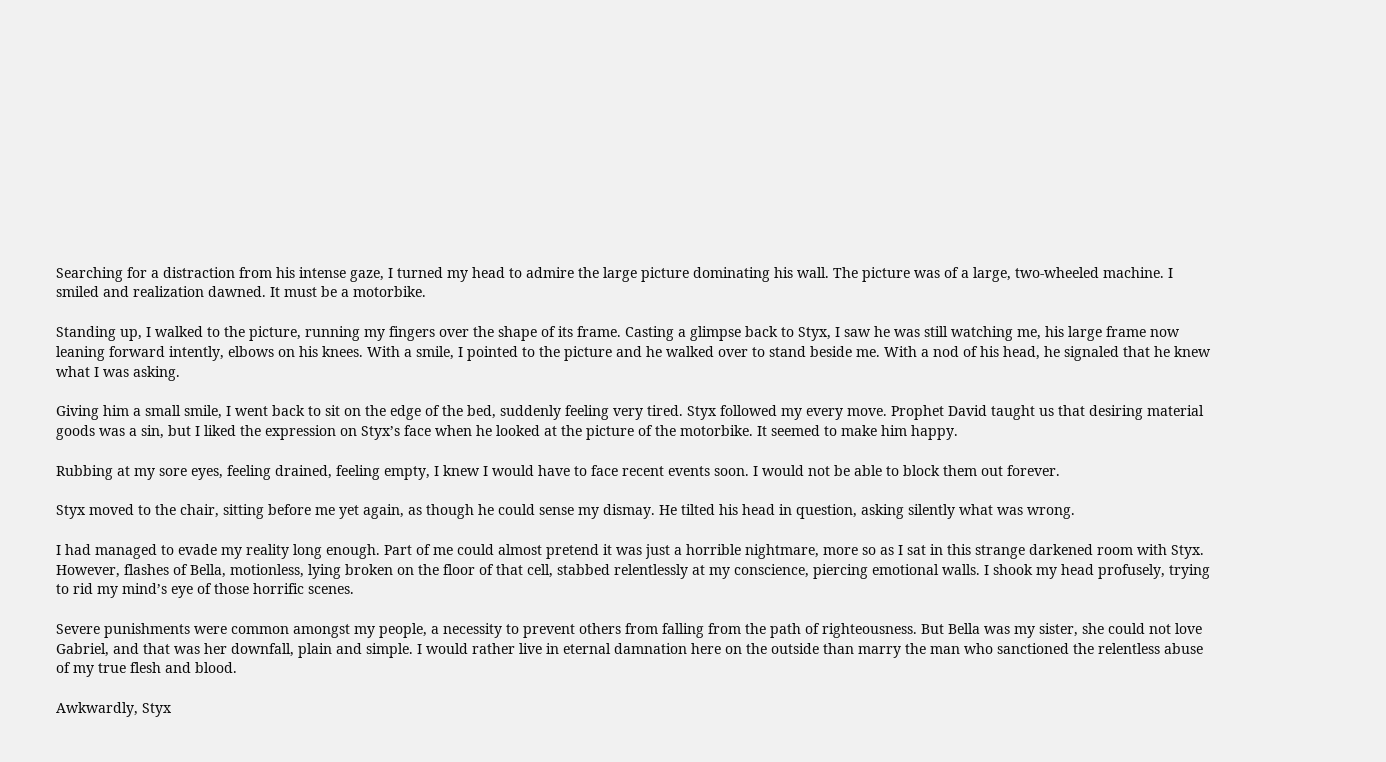Searching for a distraction from his intense gaze, I turned my head to admire the large picture dominating his wall. The picture was of a large, two-wheeled machine. I smiled and realization dawned. It must be a motorbike.

Standing up, I walked to the picture, running my fingers over the shape of its frame. Casting a glimpse back to Styx, I saw he was still watching me, his large frame now leaning forward intently, elbows on his knees. With a smile, I pointed to the picture and he walked over to stand beside me. With a nod of his head, he signaled that he knew what I was asking.

Giving him a small smile, I went back to sit on the edge of the bed, suddenly feeling very tired. Styx followed my every move. Prophet David taught us that desiring material goods was a sin, but I liked the expression on Styx’s face when he looked at the picture of the motorbike. It seemed to make him happy.

Rubbing at my sore eyes, feeling drained, feeling empty, I knew I would have to face recent events soon. I would not be able to block them out forever.

Styx moved to the chair, sitting before me yet again, as though he could sense my dismay. He tilted his head in question, asking silently what was wrong.

I had managed to evade my reality long enough. Part of me could almost pretend it was just a horrible nightmare, more so as I sat in this strange darkened room with Styx. However, flashes of Bella, motionless, lying broken on the floor of that cell, stabbed relentlessly at my conscience, piercing emotional walls. I shook my head profusely, trying to rid my mind’s eye of those horrific scenes.

Severe punishments were common amongst my people, a necessity to prevent others from falling from the path of righteousness. But Bella was my sister, she could not love Gabriel, and that was her downfall, plain and simple. I would rather live in eternal damnation here on the outside than marry the man who sanctioned the relentless abuse of my true flesh and blood.

Awkwardly, Styx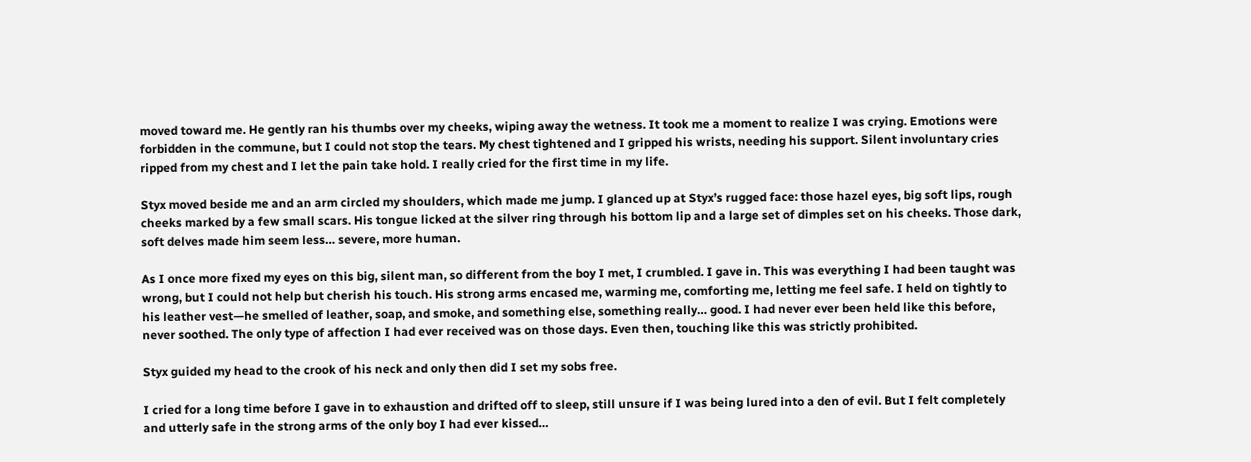moved toward me. He gently ran his thumbs over my cheeks, wiping away the wetness. It took me a moment to realize I was crying. Emotions were forbidden in the commune, but I could not stop the tears. My chest tightened and I gripped his wrists, needing his support. Silent involuntary cries ripped from my chest and I let the pain take hold. I really cried for the first time in my life.

Styx moved beside me and an arm circled my shoulders, which made me jump. I glanced up at Styx’s rugged face: those hazel eyes, big soft lips, rough cheeks marked by a few small scars. His tongue licked at the silver ring through his bottom lip and a large set of dimples set on his cheeks. Those dark, soft delves made him seem less… severe, more human.

As I once more fixed my eyes on this big, silent man, so different from the boy I met, I crumbled. I gave in. This was everything I had been taught was wrong, but I could not help but cherish his touch. His strong arms encased me, warming me, comforting me, letting me feel safe. I held on tightly to his leather vest—he smelled of leather, soap, and smoke, and something else, something really… good. I had never ever been held like this before, never soothed. The only type of affection I had ever received was on those days. Even then, touching like this was strictly prohibited.

Styx guided my head to the crook of his neck and only then did I set my sobs free.

I cried for a long time before I gave in to exhaustion and drifted off to sleep, still unsure if I was being lured into a den of evil. But I felt completely and utterly safe in the strong arms of the only boy I had ever kissed…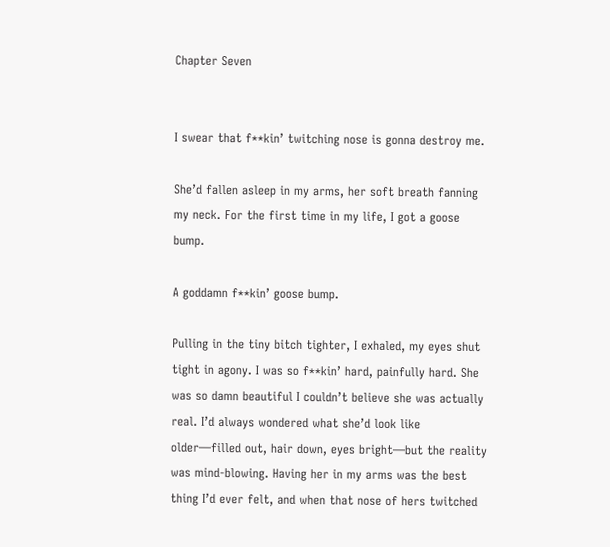Chapter Seven


I swear that f**kin’ twitching nose is gonna destroy me.

She’d fallen asleep in my arms, her soft breath fanning my neck. For the first time in my life, I got a goose bump.

A goddamn f**kin’ goose bump.

Pulling in the tiny bitch tighter, I exhaled, my eyes shut tight in agony. I was so f**kin’ hard, painfully hard. She was so damn beautiful I couldn’t believe she was actually real. I’d always wondered what she’d look like older—filled out, hair down, eyes bright—but the reality was mind-blowing. Having her in my arms was the best thing I’d ever felt, and when that nose of hers twitched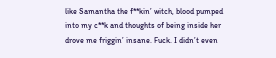like Samantha the f**kin’ witch, blood pumped into my c**k and thoughts of being inside her drove me friggin’ insane. Fuck. I didn’t even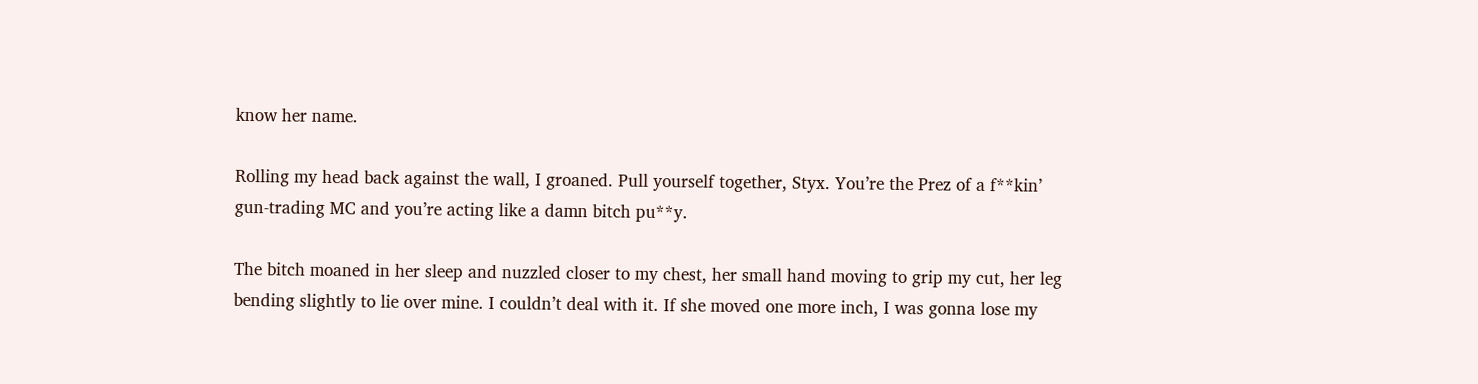know her name.

Rolling my head back against the wall, I groaned. Pull yourself together, Styx. You’re the Prez of a f**kin’ gun-trading MC and you’re acting like a damn bitch pu**y.

The bitch moaned in her sleep and nuzzled closer to my chest, her small hand moving to grip my cut, her leg bending slightly to lie over mine. I couldn’t deal with it. If she moved one more inch, I was gonna lose my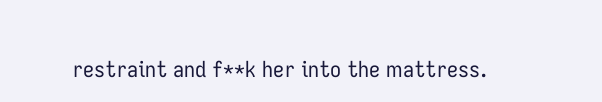restraint and f**k her into the mattress.